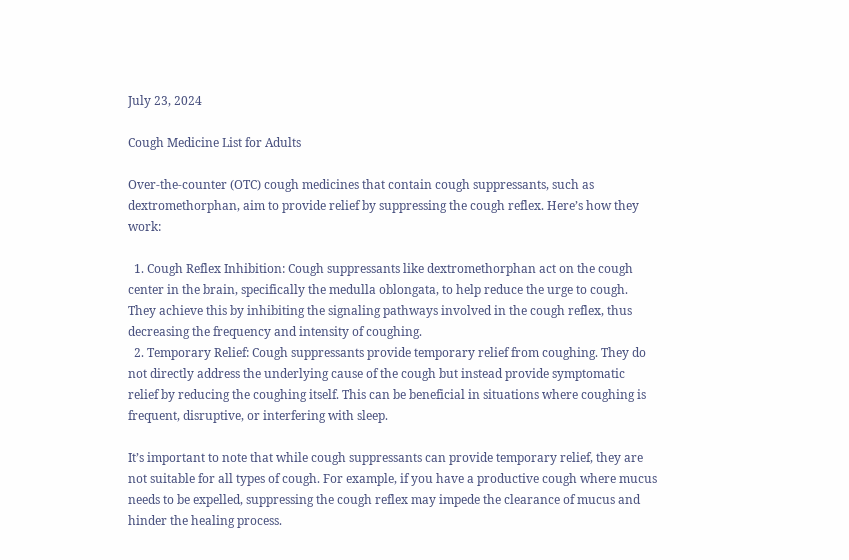July 23, 2024

Cough Medicine List for Adults

Over-the-counter (OTC) cough medicines that contain cough suppressants, such as dextromethorphan, aim to provide relief by suppressing the cough reflex. Here’s how they work:

  1. Cough Reflex Inhibition: Cough suppressants like dextromethorphan act on the cough center in the brain, specifically the medulla oblongata, to help reduce the urge to cough. They achieve this by inhibiting the signaling pathways involved in the cough reflex, thus decreasing the frequency and intensity of coughing.
  2. Temporary Relief: Cough suppressants provide temporary relief from coughing. They do not directly address the underlying cause of the cough but instead provide symptomatic relief by reducing the coughing itself. This can be beneficial in situations where coughing is frequent, disruptive, or interfering with sleep.

It’s important to note that while cough suppressants can provide temporary relief, they are not suitable for all types of cough. For example, if you have a productive cough where mucus needs to be expelled, suppressing the cough reflex may impede the clearance of mucus and hinder the healing process.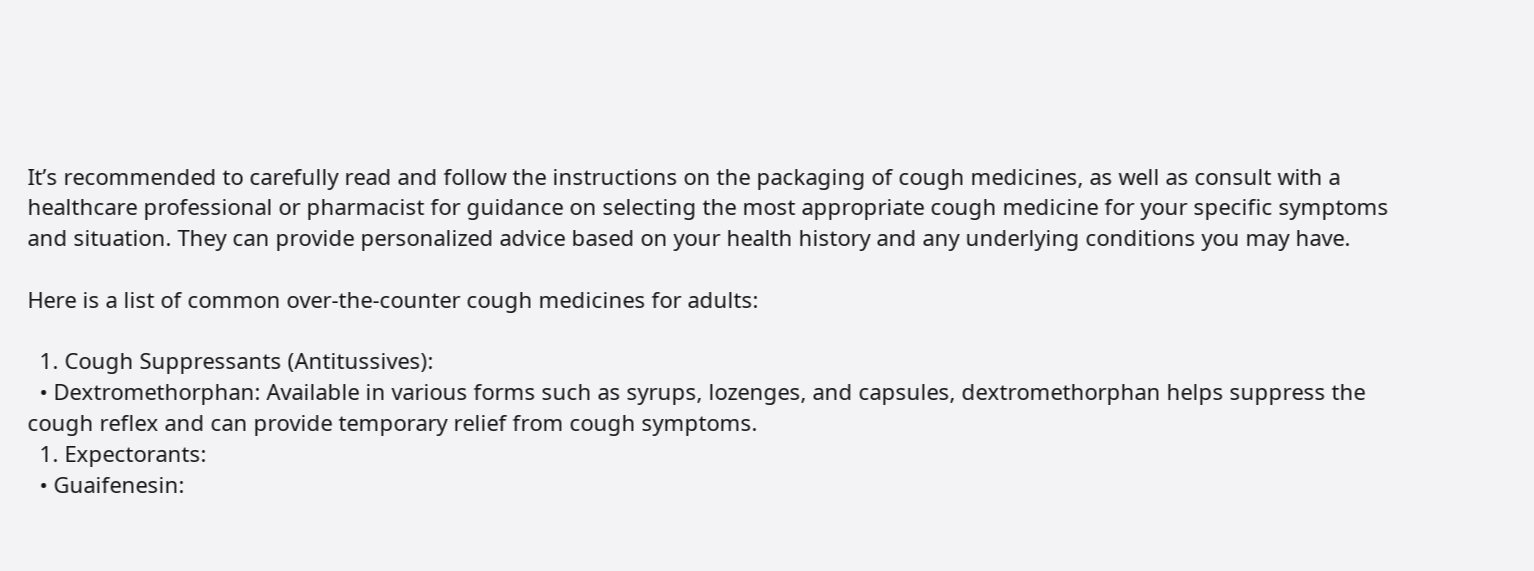It’s recommended to carefully read and follow the instructions on the packaging of cough medicines, as well as consult with a healthcare professional or pharmacist for guidance on selecting the most appropriate cough medicine for your specific symptoms and situation. They can provide personalized advice based on your health history and any underlying conditions you may have.

Here is a list of common over-the-counter cough medicines for adults:

  1. Cough Suppressants (Antitussives):
  • Dextromethorphan: Available in various forms such as syrups, lozenges, and capsules, dextromethorphan helps suppress the cough reflex and can provide temporary relief from cough symptoms.
  1. Expectorants:
  • Guaifenesin: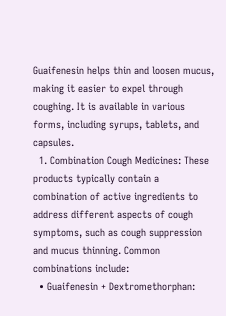Guaifenesin helps thin and loosen mucus, making it easier to expel through coughing. It is available in various forms, including syrups, tablets, and capsules.
  1. Combination Cough Medicines: These products typically contain a combination of active ingredients to address different aspects of cough symptoms, such as cough suppression and mucus thinning. Common combinations include:
  • Guaifenesin + Dextromethorphan: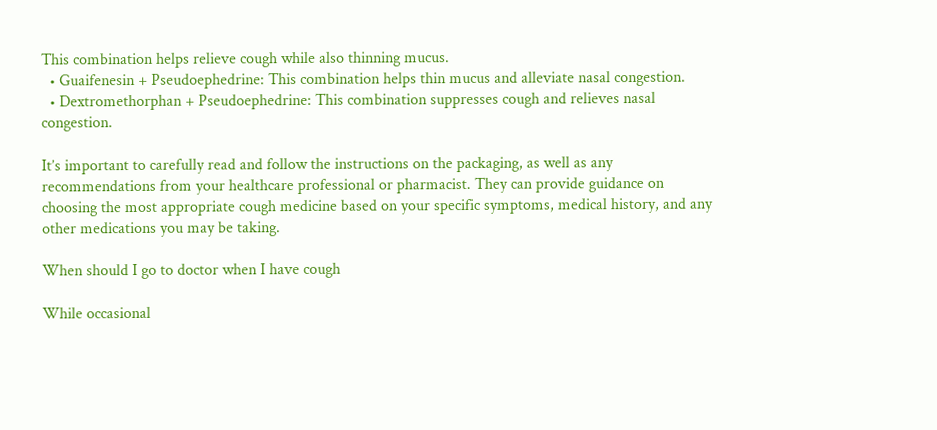This combination helps relieve cough while also thinning mucus.
  • Guaifenesin + Pseudoephedrine: This combination helps thin mucus and alleviate nasal congestion.
  • Dextromethorphan + Pseudoephedrine: This combination suppresses cough and relieves nasal congestion.

It’s important to carefully read and follow the instructions on the packaging, as well as any recommendations from your healthcare professional or pharmacist. They can provide guidance on choosing the most appropriate cough medicine based on your specific symptoms, medical history, and any other medications you may be taking.

When should I go to doctor when I have cough

While occasional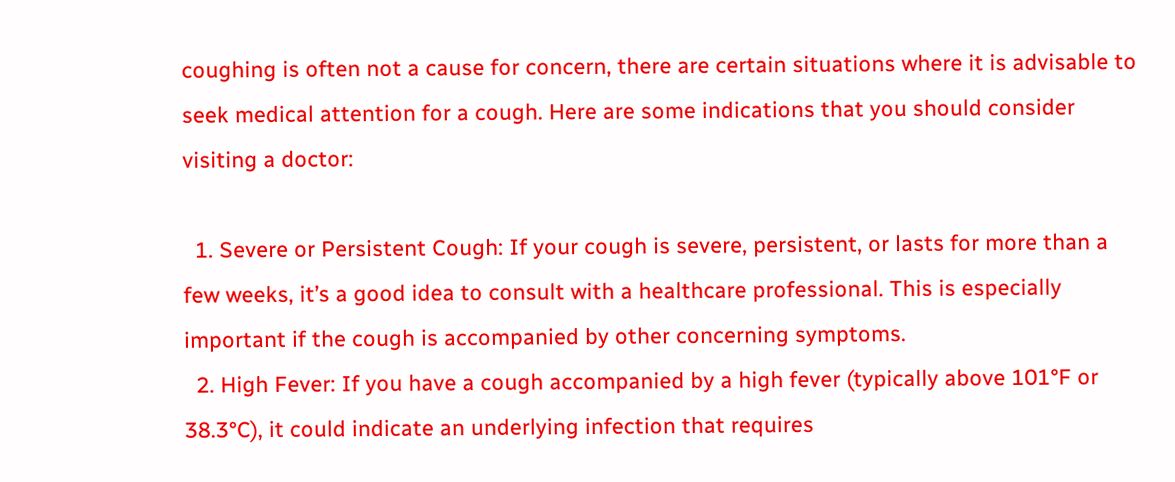coughing is often not a cause for concern, there are certain situations where it is advisable to seek medical attention for a cough. Here are some indications that you should consider visiting a doctor:

  1. Severe or Persistent Cough: If your cough is severe, persistent, or lasts for more than a few weeks, it’s a good idea to consult with a healthcare professional. This is especially important if the cough is accompanied by other concerning symptoms.
  2. High Fever: If you have a cough accompanied by a high fever (typically above 101°F or 38.3°C), it could indicate an underlying infection that requires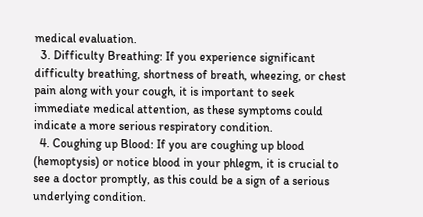medical evaluation.
  3. Difficulty Breathing: If you experience significant difficulty breathing, shortness of breath, wheezing, or chest pain along with your cough, it is important to seek immediate medical attention, as these symptoms could indicate a more serious respiratory condition.
  4. Coughing up Blood: If you are coughing up blood (hemoptysis) or notice blood in your phlegm, it is crucial to see a doctor promptly, as this could be a sign of a serious underlying condition.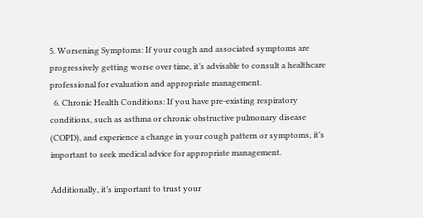5. Worsening Symptoms: If your cough and associated symptoms are progressively getting worse over time, it’s advisable to consult a healthcare professional for evaluation and appropriate management.
  6. Chronic Health Conditions: If you have pre-existing respiratory conditions, such as asthma or chronic obstructive pulmonary disease (COPD), and experience a change in your cough pattern or symptoms, it’s important to seek medical advice for appropriate management.

Additionally, it’s important to trust your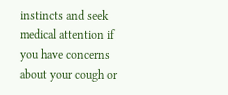instincts and seek medical attention if you have concerns about your cough or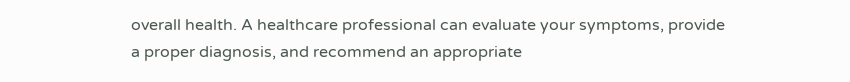overall health. A healthcare professional can evaluate your symptoms, provide a proper diagnosis, and recommend an appropriate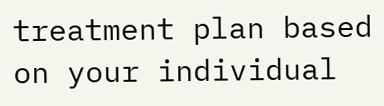treatment plan based on your individual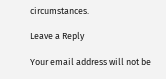circumstances.

Leave a Reply

Your email address will not be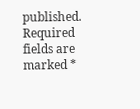published. Required fields are marked *